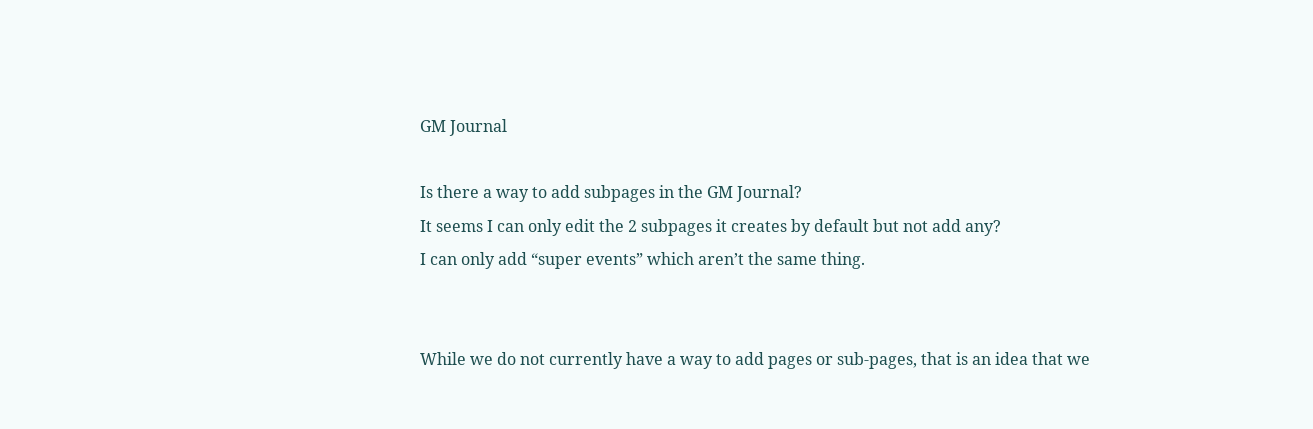GM Journal

Is there a way to add subpages in the GM Journal?
It seems I can only edit the 2 subpages it creates by default but not add any?
I can only add “super events” which aren’t the same thing.


While we do not currently have a way to add pages or sub-pages, that is an idea that we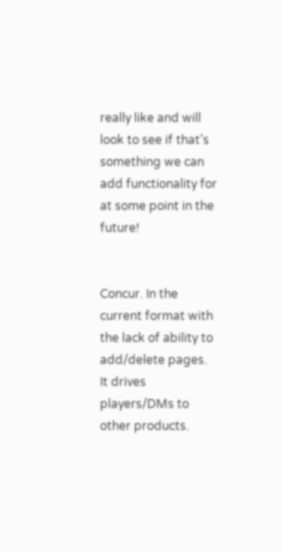really like and will look to see if that’s something we can add functionality for at some point in the future!


Concur. In the current format with the lack of ability to add/delete pages. It drives players/DMs to other products.